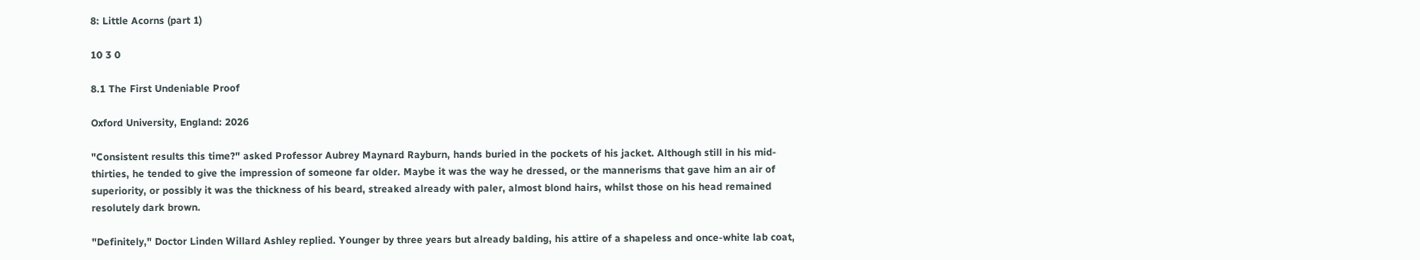8: Little Acorns (part 1)

10 3 0

8.1 The First Undeniable Proof

Oxford University, England: 2026

"Consistent results this time?" asked Professor Aubrey Maynard Rayburn, hands buried in the pockets of his jacket. Although still in his mid-thirties, he tended to give the impression of someone far older. Maybe it was the way he dressed, or the mannerisms that gave him an air of superiority, or possibly it was the thickness of his beard, streaked already with paler, almost blond hairs, whilst those on his head remained resolutely dark brown.

"Definitely," Doctor Linden Willard Ashley replied. Younger by three years but already balding, his attire of a shapeless and once-white lab coat,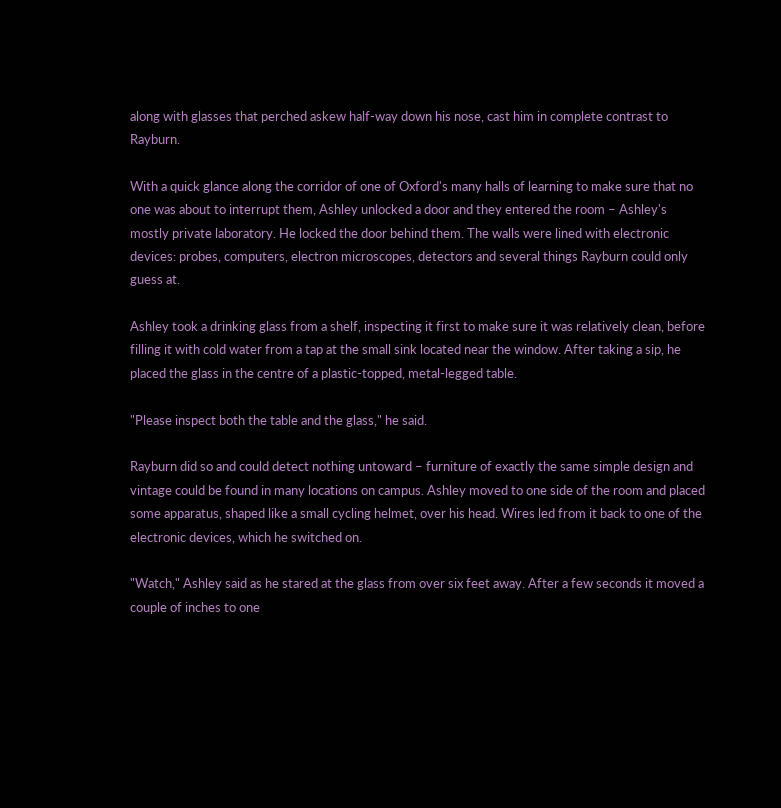along with glasses that perched askew half-way down his nose, cast him in complete contrast to Rayburn.

With a quick glance along the corridor of one of Oxford's many halls of learning to make sure that no one was about to interrupt them, Ashley unlocked a door and they entered the room – Ashley's mostly private laboratory. He locked the door behind them. The walls were lined with electronic devices: probes, computers, electron microscopes, detectors and several things Rayburn could only guess at.

Ashley took a drinking glass from a shelf, inspecting it first to make sure it was relatively clean, before filling it with cold water from a tap at the small sink located near the window. After taking a sip, he placed the glass in the centre of a plastic-topped, metal-legged table.

"Please inspect both the table and the glass," he said.

Rayburn did so and could detect nothing untoward – furniture of exactly the same simple design and vintage could be found in many locations on campus. Ashley moved to one side of the room and placed some apparatus, shaped like a small cycling helmet, over his head. Wires led from it back to one of the electronic devices, which he switched on.

"Watch," Ashley said as he stared at the glass from over six feet away. After a few seconds it moved a couple of inches to one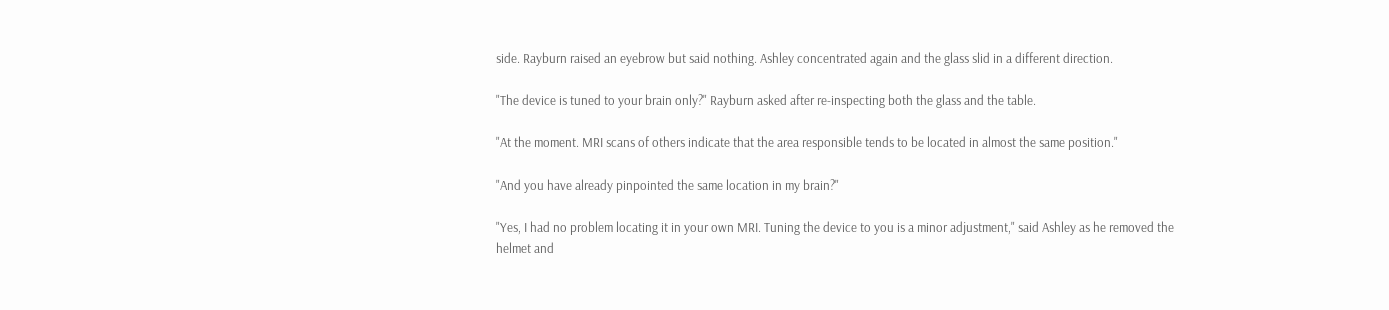side. Rayburn raised an eyebrow but said nothing. Ashley concentrated again and the glass slid in a different direction.

"The device is tuned to your brain only?" Rayburn asked after re-inspecting both the glass and the table.

"At the moment. MRI scans of others indicate that the area responsible tends to be located in almost the same position."

"And you have already pinpointed the same location in my brain?"

"Yes, I had no problem locating it in your own MRI. Tuning the device to you is a minor adjustment," said Ashley as he removed the helmet and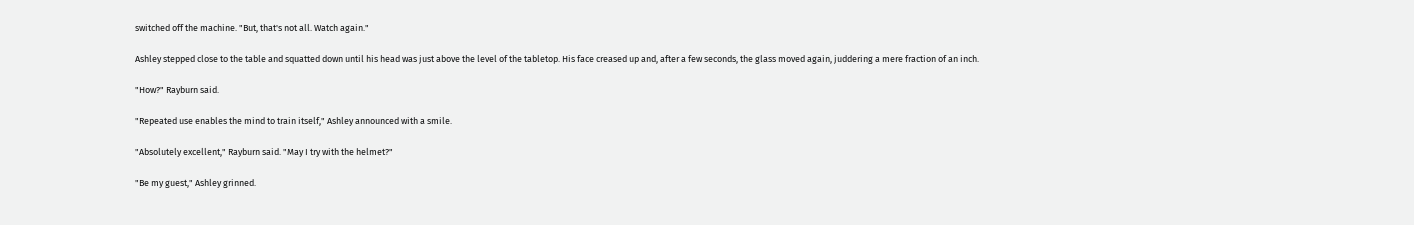switched off the machine. "But, that's not all. Watch again."

Ashley stepped close to the table and squatted down until his head was just above the level of the tabletop. His face creased up and, after a few seconds, the glass moved again, juddering a mere fraction of an inch.

"How?" Rayburn said.

"Repeated use enables the mind to train itself," Ashley announced with a smile.

"Absolutely excellent," Rayburn said. "May I try with the helmet?"

"Be my guest," Ashley grinned.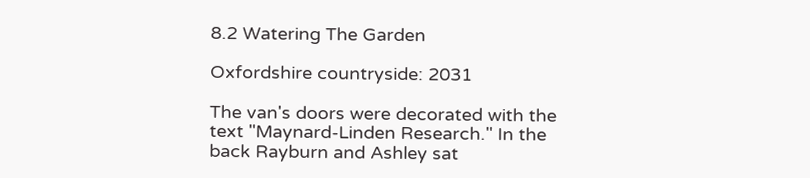8.2 Watering The Garden

Oxfordshire countryside: 2031

The van's doors were decorated with the text "Maynard-Linden Research." In the back Rayburn and Ashley sat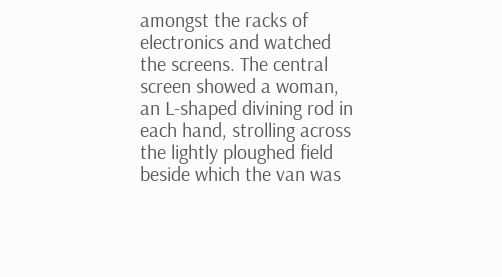amongst the racks of electronics and watched the screens. The central screen showed a woman, an L-shaped divining rod in each hand, strolling across the lightly ploughed field beside which the van was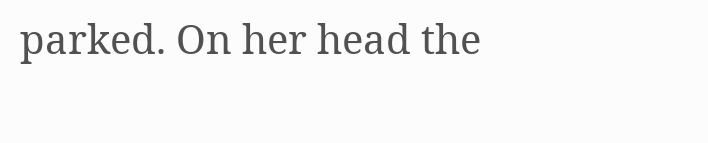parked. On her head the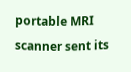portable MRI scanner sent its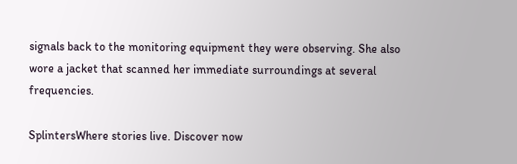signals back to the monitoring equipment they were observing. She also wore a jacket that scanned her immediate surroundings at several frequencies.

SplintersWhere stories live. Discover now